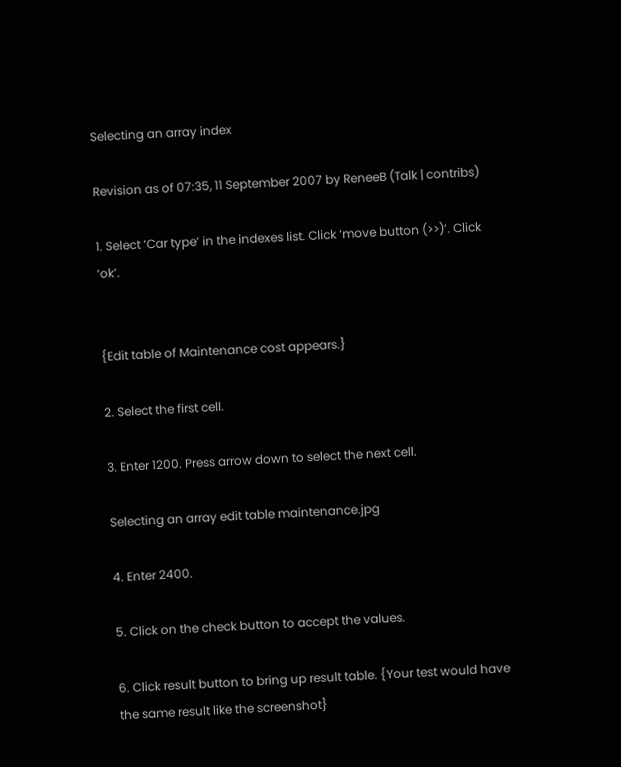Selecting an array index

Revision as of 07:35, 11 September 2007 by ReneeB (Talk | contribs)

1. Select ‘Car type’ in the indexes list. Click ‘move button (>>)’. Click ‘ok’.


{Edit table of Maintenance cost appears.}

2. Select the first cell.

3. Enter 1200. Press arrow down to select the next cell.

Selecting an array edit table maintenance.jpg

4. Enter 2400.

5. Click on the check button to accept the values.

6. Click result button to bring up result table. {Your test would have the same result like the screenshot}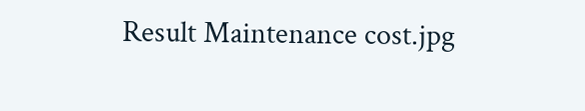Result Maintenance cost.jpg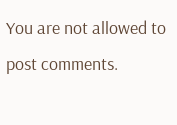You are not allowed to post comments.